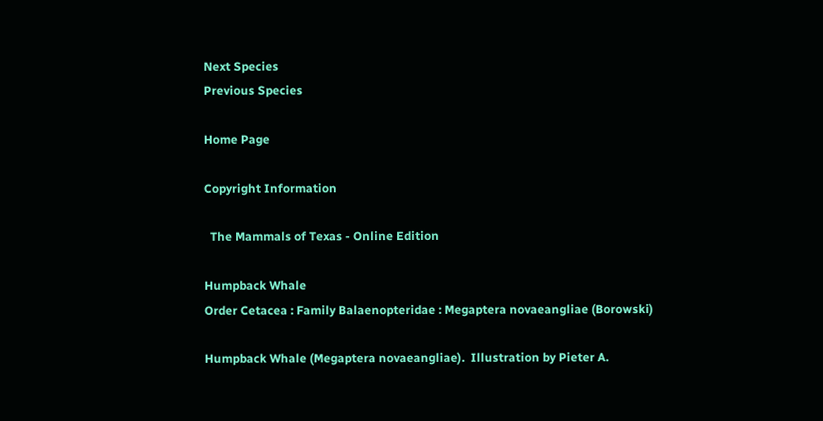Next Species
Previous Species

Home Page

Copyright Information

  The Mammals of Texas - Online Edition

Humpback Whale
Order Cetacea : Family Balaenopteridae : Megaptera novaeangliae (Borowski)

Humpback Whale (Megaptera novaeangliae).  Illustration by Pieter A.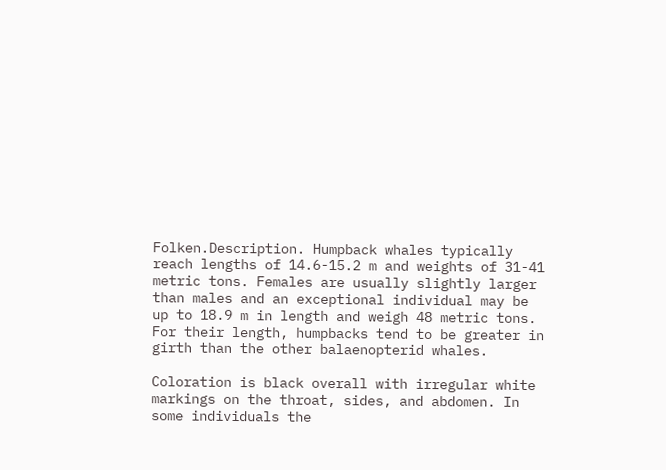Folken.Description. Humpback whales typically reach lengths of 14.6-15.2 m and weights of 31-41 metric tons. Females are usually slightly larger than males and an exceptional individual may be up to 18.9 m in length and weigh 48 metric tons. For their length, humpbacks tend to be greater in girth than the other balaenopterid whales.

Coloration is black overall with irregular white markings on the throat, sides, and abdomen. In some individuals the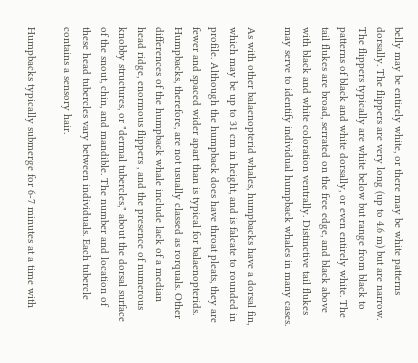belly may be entirely white, or there may be white patterns dorsally. The flippers are very long (up to 4.6 m) but are narrow. The flippers typically are white below but range from black to patterns of black and white dorsally, or even entirely white. The tail flukes are broad, serrated on the free edge, and black above with black and white coloration ventrally. Distinctive tail flukes may serve to identify individual humpback whales in many cases.

As with other balaenopterid whales, humpbacks have a dorsal fin, which may be up to 31 cm in height, and is falcate to rounded in profile. Although the humpback does have throat pleats, they are fewer and spaced wider apart than is typical for balaenopterids. Humpbacks, therefore, are not usually classed as rorquals. Other differences of the humpback whale include lack of a median head ridge, enormous flippers , and the presence of numerous knobby structures, or "dermal tubercles," about the dorsal surface of the snout, chin, and mandible. The number and location of these head tubercles vary between individuals. Each tubercle contains a sensory hair.

Humpbacks typically submerge for 6-7 minutes at a time with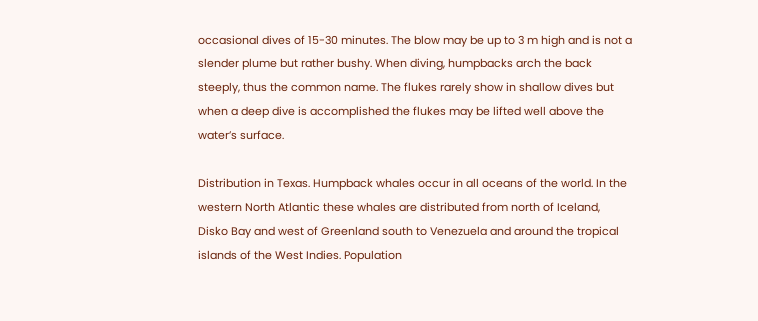occasional dives of 15-30 minutes. The blow may be up to 3 m high and is not a slender plume but rather bushy. When diving, humpbacks arch the back steeply, thus the common name. The flukes rarely show in shallow dives but when a deep dive is accomplished the flukes may be lifted well above the water’s surface.

Distribution in Texas. Humpback whales occur in all oceans of the world. In the western North Atlantic these whales are distributed from north of Iceland, Disko Bay and west of Greenland south to Venezuela and around the tropical islands of the West Indies. Population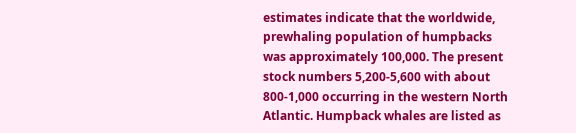estimates indicate that the worldwide, prewhaling population of humpbacks was approximately 100,000. The present stock numbers 5,200-5,600 with about 800-1,000 occurring in the western North Atlantic. Humpback whales are listed as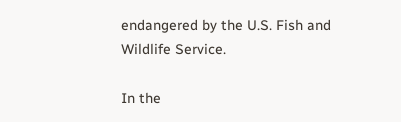endangered by the U.S. Fish and Wildlife Service.

In the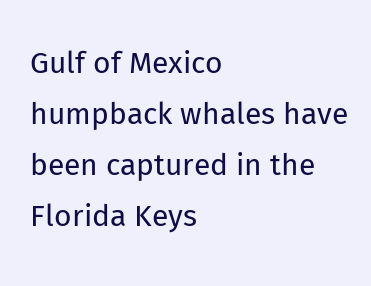Gulf of Mexico humpback whales have been captured in the Florida Keys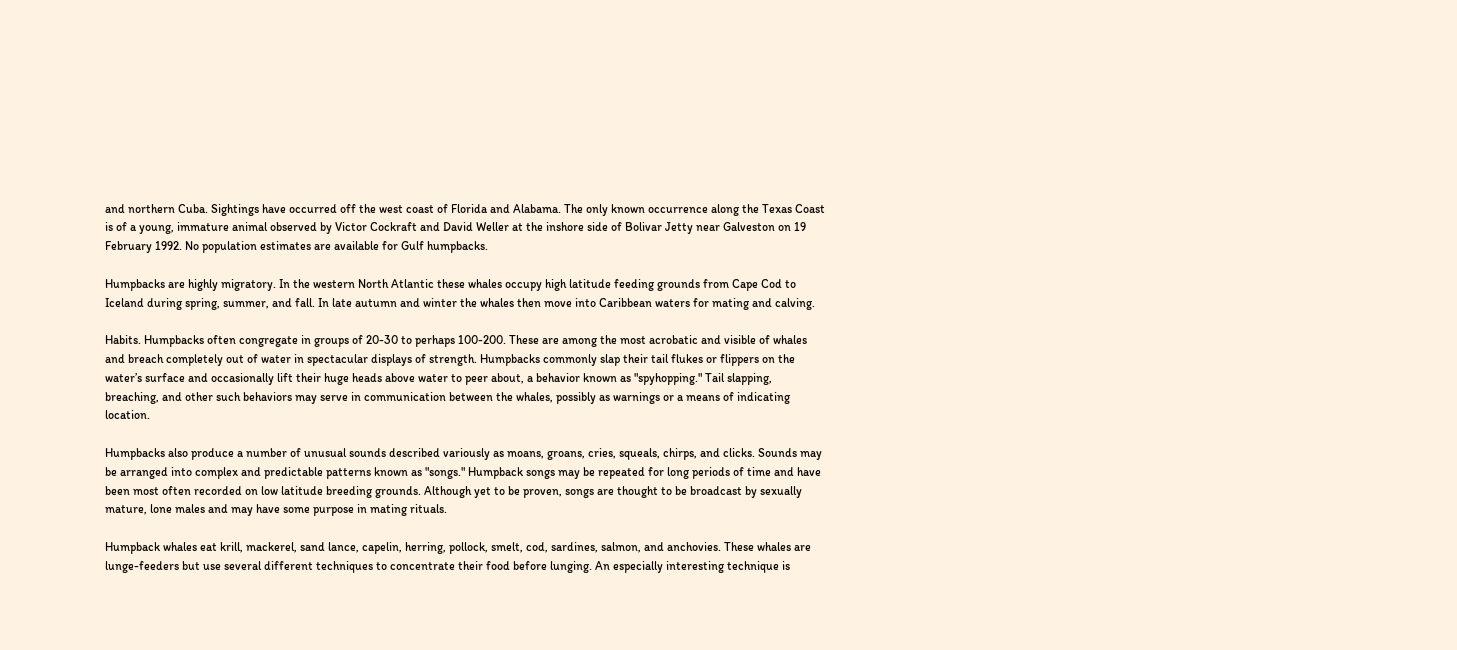and northern Cuba. Sightings have occurred off the west coast of Florida and Alabama. The only known occurrence along the Texas Coast is of a young, immature animal observed by Victor Cockraft and David Weller at the inshore side of Bolivar Jetty near Galveston on 19 February 1992. No population estimates are available for Gulf humpbacks.

Humpbacks are highly migratory. In the western North Atlantic these whales occupy high latitude feeding grounds from Cape Cod to Iceland during spring, summer, and fall. In late autumn and winter the whales then move into Caribbean waters for mating and calving.

Habits. Humpbacks often congregate in groups of 20-30 to perhaps 100-200. These are among the most acrobatic and visible of whales and breach completely out of water in spectacular displays of strength. Humpbacks commonly slap their tail flukes or flippers on the water’s surface and occasionally lift their huge heads above water to peer about, a behavior known as "spyhopping." Tail slapping, breaching, and other such behaviors may serve in communication between the whales, possibly as warnings or a means of indicating location.

Humpbacks also produce a number of unusual sounds described variously as moans, groans, cries, squeals, chirps, and clicks. Sounds may be arranged into complex and predictable patterns known as "songs." Humpback songs may be repeated for long periods of time and have been most often recorded on low latitude breeding grounds. Although yet to be proven, songs are thought to be broadcast by sexually mature, lone males and may have some purpose in mating rituals.

Humpback whales eat krill, mackerel, sand lance, capelin, herring, pollock, smelt, cod, sardines, salmon, and anchovies. These whales are lunge-feeders but use several different techniques to concentrate their food before lunging. An especially interesting technique is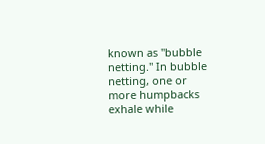known as "bubble netting." In bubble netting, one or more humpbacks exhale while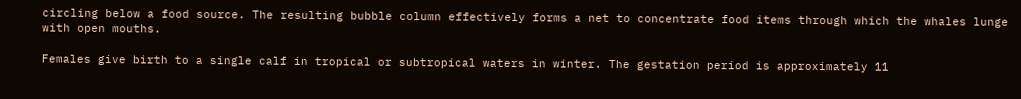circling below a food source. The resulting bubble column effectively forms a net to concentrate food items through which the whales lunge with open mouths.

Females give birth to a single calf in tropical or subtropical waters in winter. The gestation period is approximately 11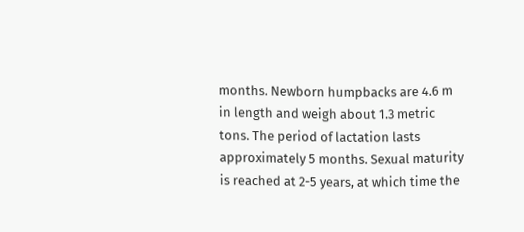months. Newborn humpbacks are 4.6 m in length and weigh about 1.3 metric tons. The period of lactation lasts approximately 5 months. Sexual maturity is reached at 2-5 years, at which time the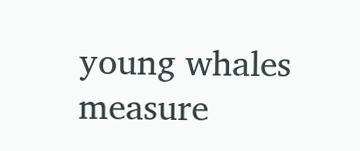young whales measure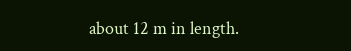about 12 m in length.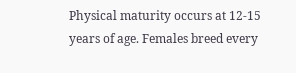Physical maturity occurs at 12-15 years of age. Females breed every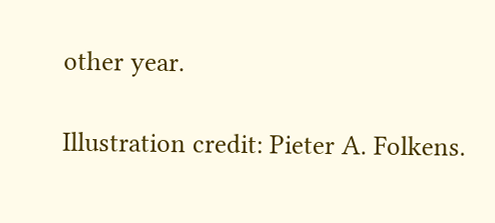other year.

Illustration credit: Pieter A. Folkens.